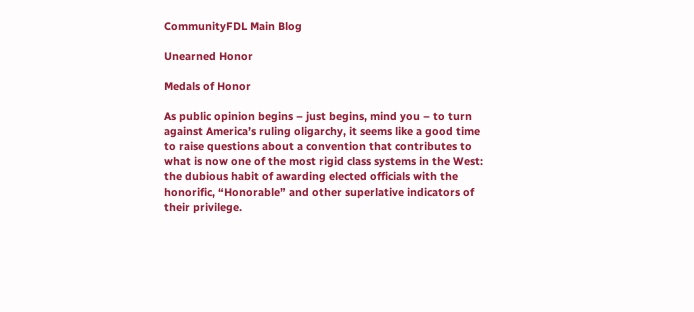CommunityFDL Main Blog

Unearned Honor

Medals of Honor

As public opinion begins – just begins, mind you – to turn against America’s ruling oligarchy, it seems like a good time to raise questions about a convention that contributes to what is now one of the most rigid class systems in the West: the dubious habit of awarding elected officials with the honorific, “Honorable” and other superlative indicators of their privilege.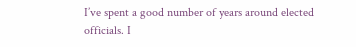I’ve spent a good number of years around elected officials. I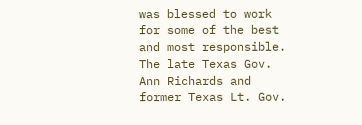was blessed to work for some of the best and most responsible. The late Texas Gov. Ann Richards and former Texas Lt. Gov.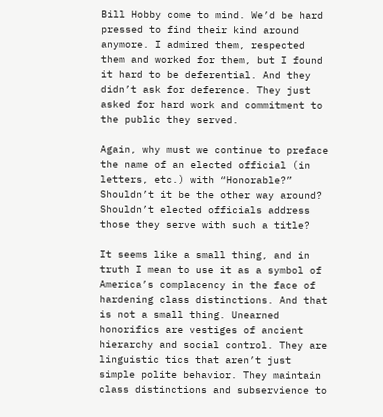Bill Hobby come to mind. We’d be hard pressed to find their kind around anymore. I admired them, respected them and worked for them, but I found it hard to be deferential. And they didn’t ask for deference. They just asked for hard work and commitment to the public they served.

Again, why must we continue to preface the name of an elected official (in letters, etc.) with “Honorable?” Shouldn’t it be the other way around? Shouldn’t elected officials address those they serve with such a title?

It seems like a small thing, and in truth I mean to use it as a symbol of America’s complacency in the face of hardening class distinctions. And that is not a small thing. Unearned honorifics are vestiges of ancient hierarchy and social control. They are linguistic tics that aren’t just simple polite behavior. They maintain class distinctions and subservience to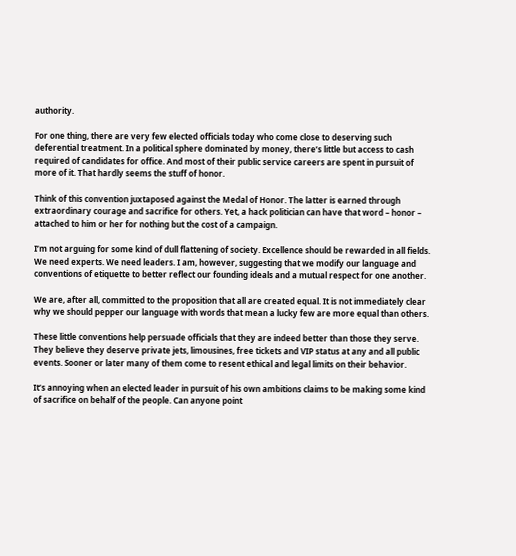authority.

For one thing, there are very few elected officials today who come close to deserving such deferential treatment. In a political sphere dominated by money, there’s little but access to cash required of candidates for office. And most of their public service careers are spent in pursuit of more of it. That hardly seems the stuff of honor.

Think of this convention juxtaposed against the Medal of Honor. The latter is earned through extraordinary courage and sacrifice for others. Yet, a hack politician can have that word – honor – attached to him or her for nothing but the cost of a campaign.

I’m not arguing for some kind of dull flattening of society. Excellence should be rewarded in all fields. We need experts. We need leaders. I am, however, suggesting that we modify our language and conventions of etiquette to better reflect our founding ideals and a mutual respect for one another.

We are, after all, committed to the proposition that all are created equal. It is not immediately clear why we should pepper our language with words that mean a lucky few are more equal than others.

These little conventions help persuade officials that they are indeed better than those they serve. They believe they deserve private jets, limousines, free tickets and VIP status at any and all public events. Sooner or later many of them come to resent ethical and legal limits on their behavior.

It’s annoying when an elected leader in pursuit of his own ambitions claims to be making some kind of sacrifice on behalf of the people. Can anyone point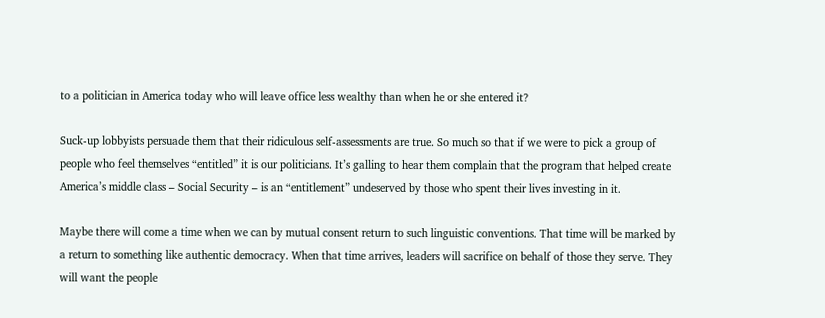to a politician in America today who will leave office less wealthy than when he or she entered it?

Suck-up lobbyists persuade them that their ridiculous self-assessments are true. So much so that if we were to pick a group of people who feel themselves “entitled” it is our politicians. It’s galling to hear them complain that the program that helped create America’s middle class – Social Security – is an “entitlement” undeserved by those who spent their lives investing in it.

Maybe there will come a time when we can by mutual consent return to such linguistic conventions. That time will be marked by a return to something like authentic democracy. When that time arrives, leaders will sacrifice on behalf of those they serve. They will want the people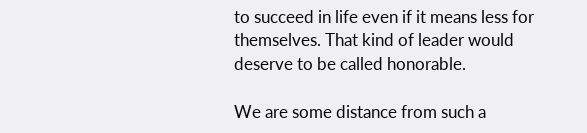to succeed in life even if it means less for themselves. That kind of leader would deserve to be called honorable.

We are some distance from such a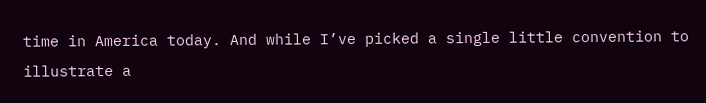time in America today. And while I’ve picked a single little convention to illustrate a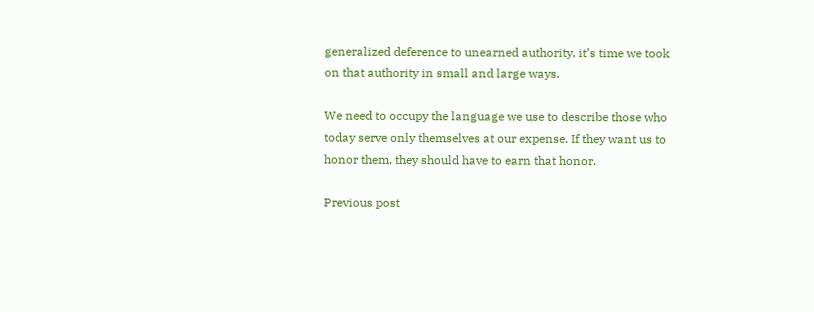generalized deference to unearned authority, it’s time we took on that authority in small and large ways.

We need to occupy the language we use to describe those who today serve only themselves at our expense. If they want us to honor them, they should have to earn that honor.

Previous post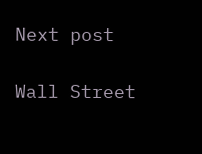Next post

Wall Street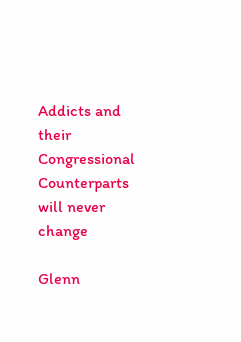Addicts and their Congressional Counterparts will never change

Glenn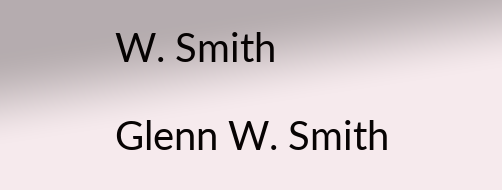W. Smith

Glenn W. Smith